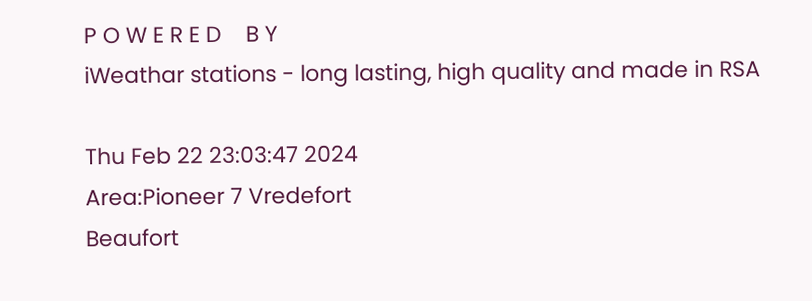P O W E R E D    B Y
iWeathar stations - long lasting, high quality and made in RSA

Thu Feb 22 23:03:47 2024
Area:Pioneer 7 Vredefort
Beaufort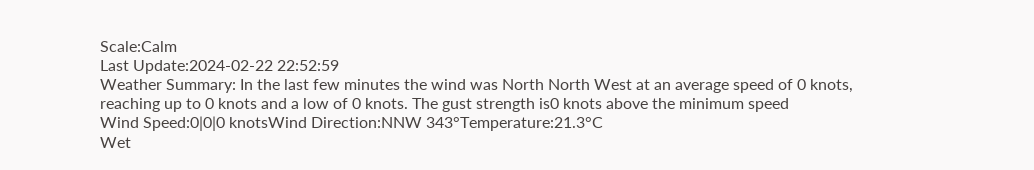Scale:Calm
Last Update:2024-02-22 22:52:59
Weather Summary: In the last few minutes the wind was North North West at an average speed of 0 knots, reaching up to 0 knots and a low of 0 knots. The gust strength is0 knots above the minimum speed
Wind Speed:0|0|0 knotsWind Direction:NNW 343°Temperature:21.3°C
Wet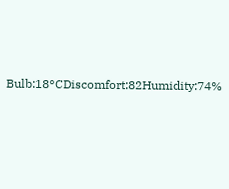Bulb:18°CDiscomfort:82Humidity:74%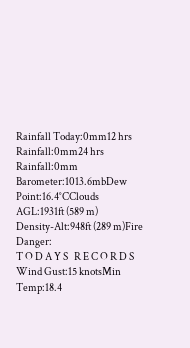Rainfall Today:0mm12 hrs Rainfall:0mm24 hrs Rainfall:0mm
Barometer:1013.6mbDew Point:16.4°CClouds AGL:1931ft (589 m)
Density-Alt:948ft (289 m)Fire Danger:
T O D A Y S   R E C O R D S
Wind Gust:15 knotsMin Temp:18.4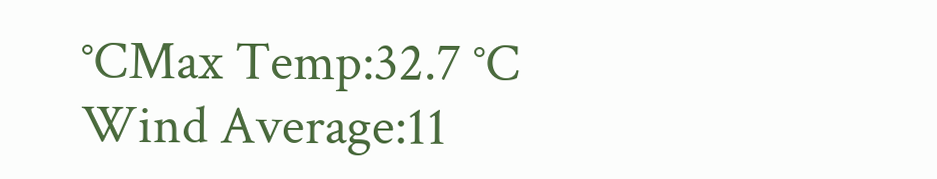°CMax Temp:32.7 °C
Wind Average:11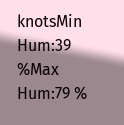knotsMin Hum:39 %Max Hum:79 %